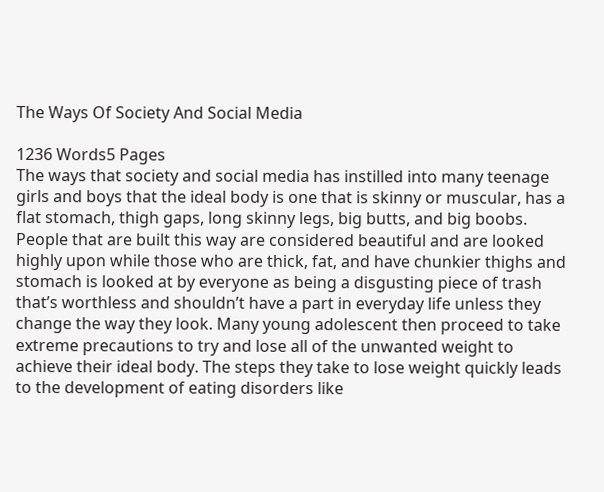The Ways Of Society And Social Media

1236 Words5 Pages
The ways that society and social media has instilled into many teenage girls and boys that the ideal body is one that is skinny or muscular, has a flat stomach, thigh gaps, long skinny legs, big butts, and big boobs. People that are built this way are considered beautiful and are looked highly upon while those who are thick, fat, and have chunkier thighs and stomach is looked at by everyone as being a disgusting piece of trash that’s worthless and shouldn’t have a part in everyday life unless they change the way they look. Many young adolescent then proceed to take extreme precautions to try and lose all of the unwanted weight to achieve their ideal body. The steps they take to lose weight quickly leads to the development of eating disorders like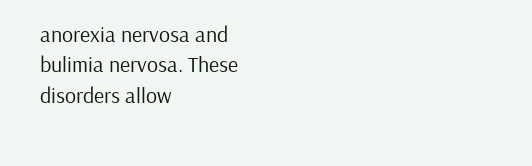anorexia nervosa and bulimia nervosa. These disorders allow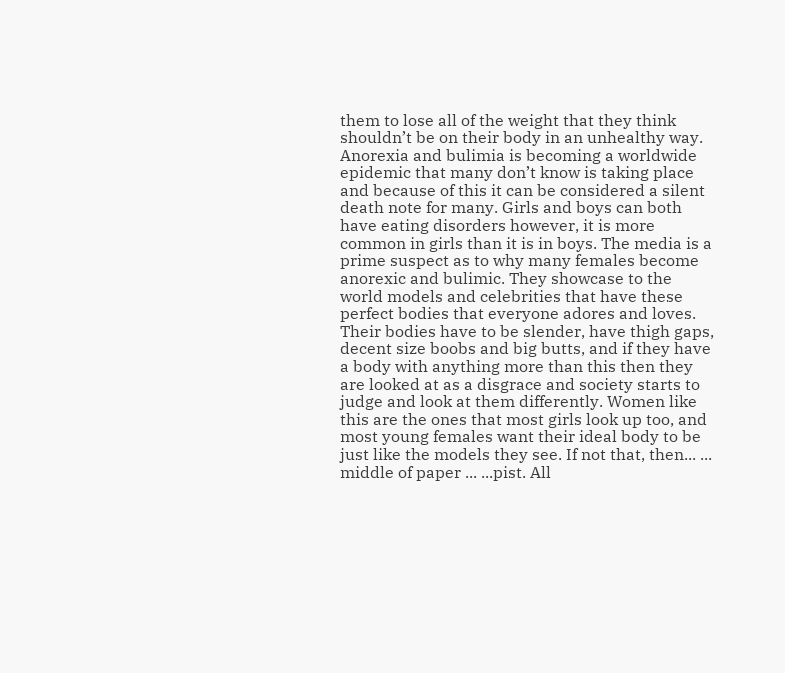them to lose all of the weight that they think shouldn’t be on their body in an unhealthy way. Anorexia and bulimia is becoming a worldwide epidemic that many don’t know is taking place and because of this it can be considered a silent death note for many. Girls and boys can both have eating disorders however, it is more common in girls than it is in boys. The media is a prime suspect as to why many females become anorexic and bulimic. They showcase to the world models and celebrities that have these perfect bodies that everyone adores and loves. Their bodies have to be slender, have thigh gaps, decent size boobs and big butts, and if they have a body with anything more than this then they are looked at as a disgrace and society starts to judge and look at them differently. Women like this are the ones that most girls look up too, and most young females want their ideal body to be just like the models they see. If not that, then... ... middle of paper ... ...pist. All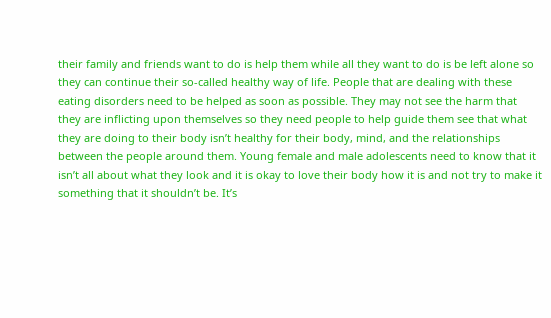their family and friends want to do is help them while all they want to do is be left alone so they can continue their so-called healthy way of life. People that are dealing with these eating disorders need to be helped as soon as possible. They may not see the harm that they are inflicting upon themselves so they need people to help guide them see that what they are doing to their body isn’t healthy for their body, mind, and the relationships between the people around them. Young female and male adolescents need to know that it isn’t all about what they look and it is okay to love their body how it is and not try to make it something that it shouldn’t be. It’s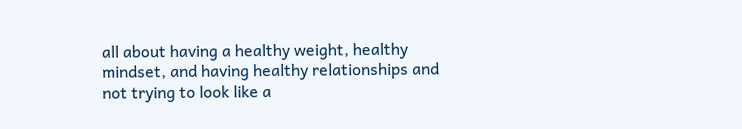all about having a healthy weight, healthy mindset, and having healthy relationships and not trying to look like a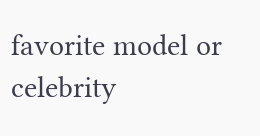favorite model or celebrity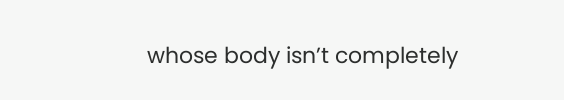whose body isn’t completely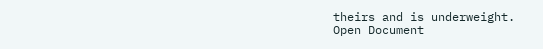theirs and is underweight.
Open Document